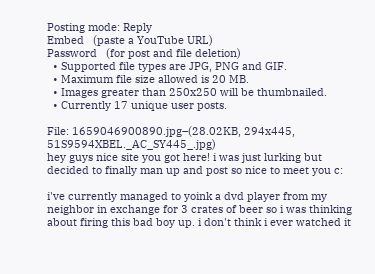Posting mode: Reply
Embed   (paste a YouTube URL)
Password   (for post and file deletion)
  • Supported file types are JPG, PNG and GIF.
  • Maximum file size allowed is 20 MB.
  • Images greater than 250x250 will be thumbnailed.
  • Currently 17 unique user posts.

File: 1659046900890.jpg–(28.02KB, 294x445, 51S9594XBEL._AC_SY445_.jpg)
hey guys nice site you got here! i was just lurking but decided to finally man up and post so nice to meet you c:

i've currently managed to yoink a dvd player from my neighbor in exchange for 3 crates of beer so i was thinking about firing this bad boy up. i don't think i ever watched it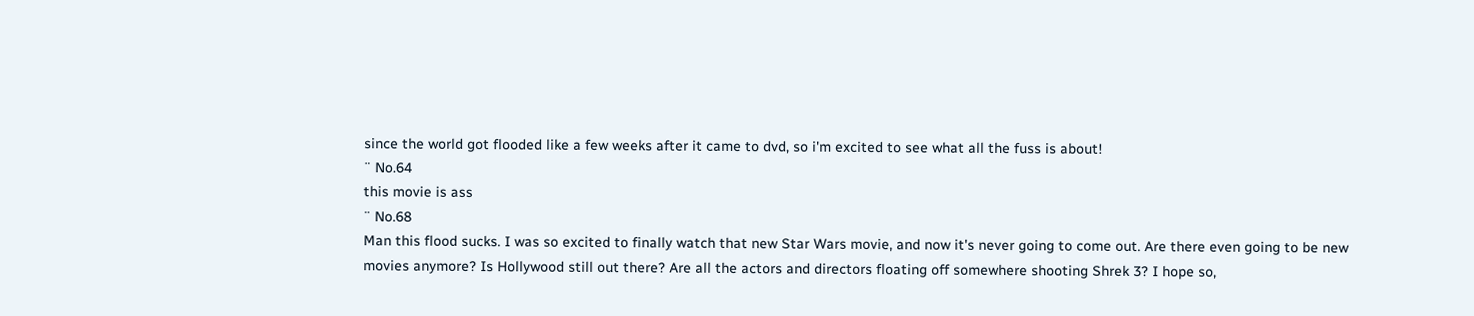since the world got flooded like a few weeks after it came to dvd, so i'm excited to see what all the fuss is about!
¨ No.64
this movie is ass
¨ No.68
Man this flood sucks. I was so excited to finally watch that new Star Wars movie, and now it's never going to come out. Are there even going to be new movies anymore? Is Hollywood still out there? Are all the actors and directors floating off somewhere shooting Shrek 3? I hope so,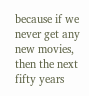because if we never get any new movies, then the next fifty years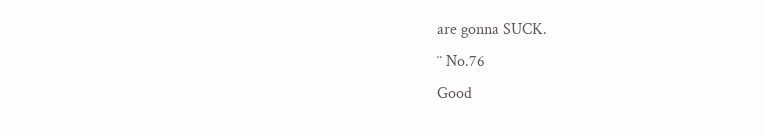are gonna SUCK.
¨ No.76
Good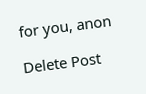for you, anon

Delete Post